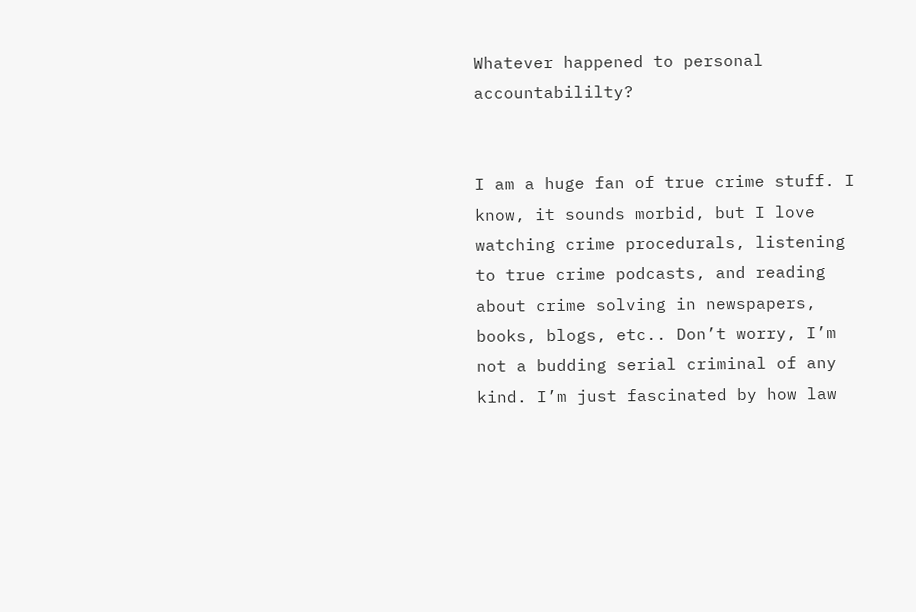Whatever happened to personal accountabililty?


I am a huge fan of true crime stuff. I know, it sounds morbid, but I love watching crime procedurals, listening to true crime podcasts, and reading about crime solving in newspapers, books, blogs, etc.. Don’t worry, I’m not a budding serial criminal of any kind. I’m just fascinated by how law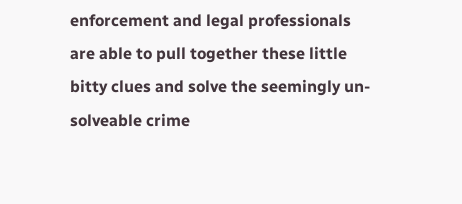enforcement and legal professionals are able to pull together these little bitty clues and solve the seemingly un-solveable crime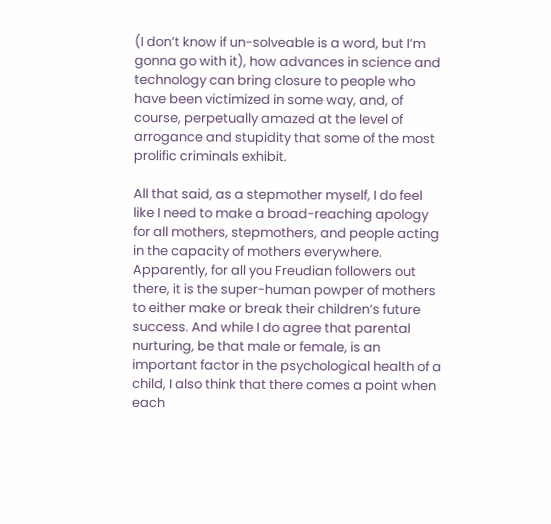(I don’t know if un-solveable is a word, but I’m gonna go with it), how advances in science and technology can bring closure to people who have been victimized in some way, and, of course, perpetually amazed at the level of arrogance and stupidity that some of the most prolific criminals exhibit.

All that said, as a stepmother myself, I do feel like I need to make a broad-reaching apology for all mothers, stepmothers, and people acting in the capacity of mothers everywhere. Apparently, for all you Freudian followers out there, it is the super-human powper of mothers to either make or break their children’s future success. And while I do agree that parental nurturing, be that male or female, is an important factor in the psychological health of a child, I also think that there comes a point when each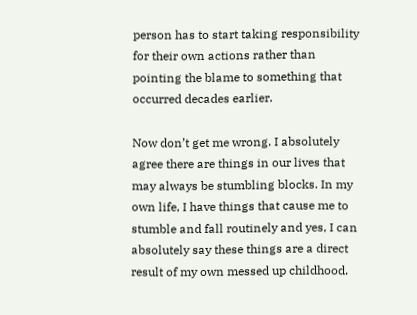person has to start taking responsibility for their own actions rather than pointing the blame to something that occurred decades earlier.

Now don’t get me wrong. I absolutely agree there are things in our lives that may always be stumbling blocks. In my own life, I have things that cause me to stumble and fall routinely and yes, I can absolutely say these things are a direct result of my own messed up childhood.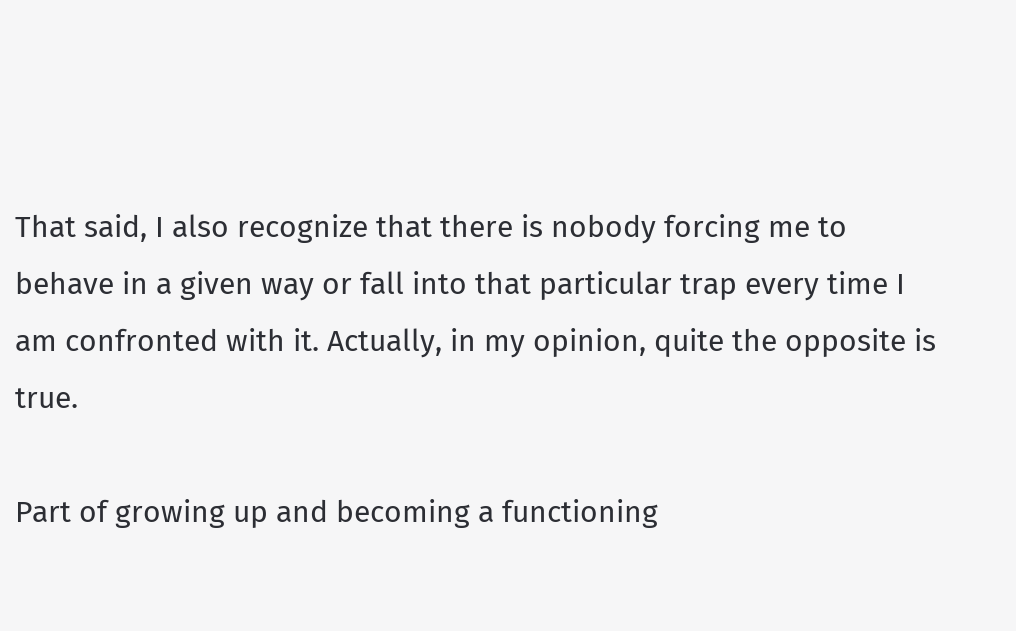That said, I also recognize that there is nobody forcing me to behave in a given way or fall into that particular trap every time I am confronted with it. Actually, in my opinion, quite the opposite is true.

Part of growing up and becoming a functioning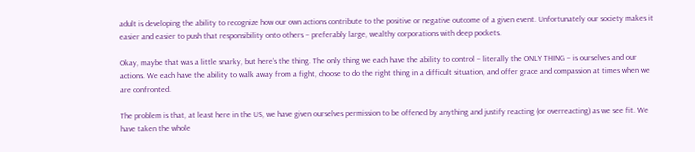adult is developing the ability to recognize how our own actions contribute to the positive or negative outcome of a given event. Unfortunately our society makes it easier and easier to push that responsibility onto others – preferably large, wealthy corporations with deep pockets.

Okay, maybe that was a little snarky, but here’s the thing. The only thing we each have the ability to control – literally the ONLY THING – is ourselves and our actions. We each have the ability to walk away from a fight, choose to do the right thing in a difficult situation, and offer grace and compassion at times when we are confronted.

The problem is that, at least here in the US, we have given ourselves permission to be offened by anything and justify reacting (or overreacting) as we see fit. We have taken the whole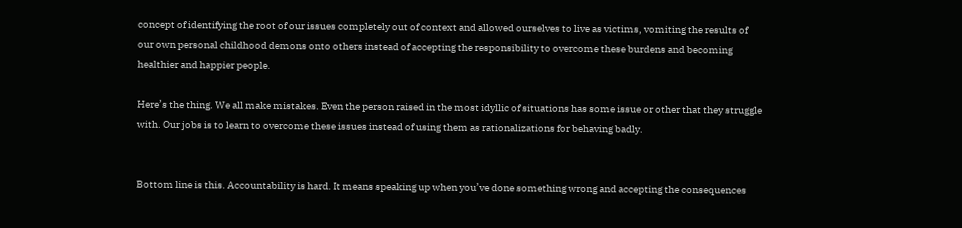concept of identifying the root of our issues completely out of context and allowed ourselves to live as victims, vomiting the results of our own personal childhood demons onto others instead of accepting the responsibility to overcome these burdens and becoming healthier and happier people.

Here’s the thing. We all make mistakes. Even the person raised in the most idyllic of situations has some issue or other that they struggle with. Our jobs is to learn to overcome these issues instead of using them as rationalizations for behaving badly.


Bottom line is this. Accountability is hard. It means speaking up when you’ve done something wrong and accepting the consequences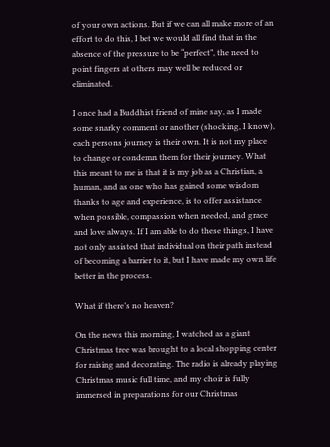of your own actions. But if we can all make more of an effort to do this, I bet we would all find that in the absence of the pressure to be “perfect”, the need to point fingers at others may well be reduced or eliminated.

I once had a Buddhist friend of mine say, as I made some snarky comment or another (shocking, I know), each persons journey is their own. It is not my place to change or condemn them for their journey. What this meant to me is that it is my job as a Christian, a human, and as one who has gained some wisdom thanks to age and experience, is to offer assistance when possible, compassion when needed, and grace and love always. If I am able to do these things, I have not only assisted that individual on their path instead of becoming a barrier to it, but I have made my own life better in the process.

What if there’s no heaven?

On the news this morning, I watched as a giant Christmas tree was brought to a local shopping center for raising and decorating. The radio is already playing Christmas music full time, and my choir is fully immersed in preparations for our Christmas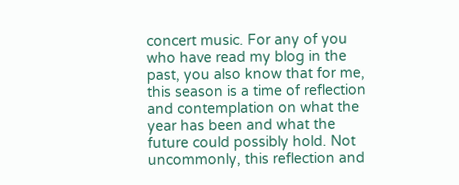concert music. For any of you who have read my blog in the past, you also know that for me, this season is a time of reflection and contemplation on what the year has been and what the future could possibly hold. Not uncommonly, this reflection and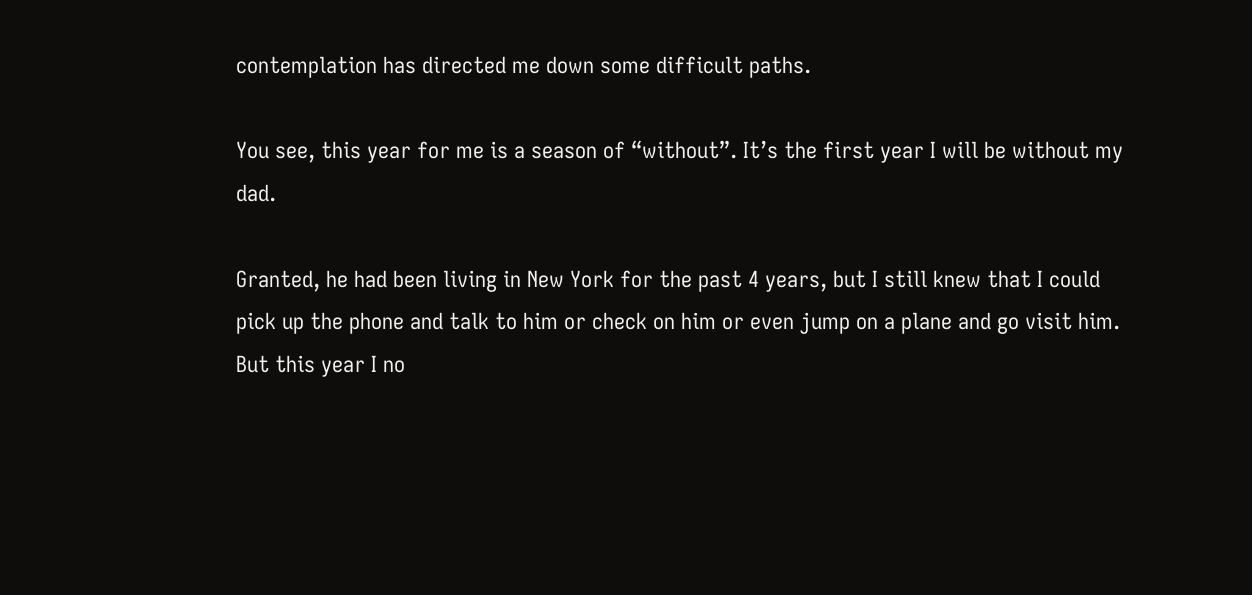contemplation has directed me down some difficult paths.

You see, this year for me is a season of “without”. It’s the first year I will be without my dad.

Granted, he had been living in New York for the past 4 years, but I still knew that I could pick up the phone and talk to him or check on him or even jump on a plane and go visit him. But this year I no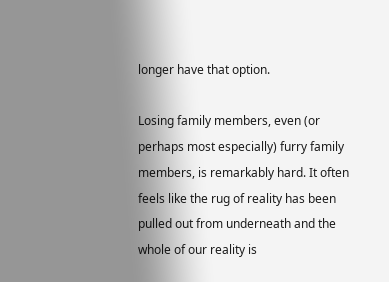longer have that option.

Losing family members, even (or perhaps most especially) furry family members, is remarkably hard. It often feels like the rug of reality has been pulled out from underneath and the whole of our reality is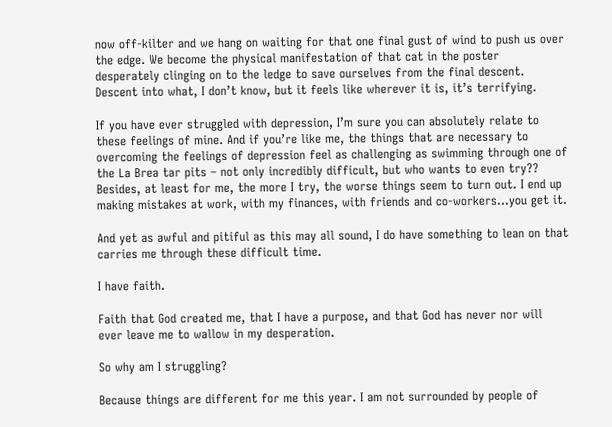now off-kilter and we hang on waiting for that one final gust of wind to push us over the edge. We become the physical manifestation of that cat in the poster desperately clinging on to the ledge to save ourselves from the final descent. Descent into what, I don’t know, but it feels like wherever it is, it’s terrifying.

If you have ever struggled with depression, I’m sure you can absolutely relate to these feelings of mine. And if you’re like me, the things that are necessary to overcoming the feelings of depression feel as challenging as swimming through one of the La Brea tar pits – not only incredibly difficult, but who wants to even try?? Besides, at least for me, the more I try, the worse things seem to turn out. I end up making mistakes at work, with my finances, with friends and co-workers…you get it.

And yet as awful and pitiful as this may all sound, I do have something to lean on that carries me through these difficult time.

I have faith.

Faith that God created me, that I have a purpose, and that God has never nor will ever leave me to wallow in my desperation.

So why am I struggling?

Because things are different for me this year. I am not surrounded by people of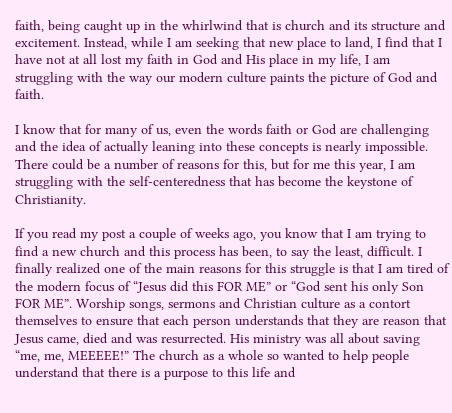faith, being caught up in the whirlwind that is church and its structure and excitement. Instead, while I am seeking that new place to land, I find that I have not at all lost my faith in God and His place in my life, I am struggling with the way our modern culture paints the picture of God and faith.

I know that for many of us, even the words faith or God are challenging and the idea of actually leaning into these concepts is nearly impossible. There could be a number of reasons for this, but for me this year, I am struggling with the self-centeredness that has become the keystone of Christianity.

If you read my post a couple of weeks ago, you know that I am trying to find a new church and this process has been, to say the least, difficult. I finally realized one of the main reasons for this struggle is that I am tired of the modern focus of “Jesus did this FOR ME” or “God sent his only Son FOR ME”. Worship songs, sermons and Christian culture as a contort themselves to ensure that each person understands that they are reason that Jesus came, died and was resurrected. His ministry was all about saving “me, me, MEEEEE!” The church as a whole so wanted to help people understand that there is a purpose to this life and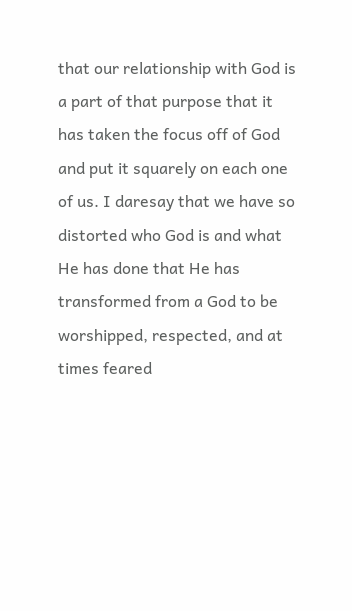that our relationship with God is a part of that purpose that it has taken the focus off of God and put it squarely on each one of us. I daresay that we have so distorted who God is and what He has done that He has transformed from a God to be worshipped, respected, and at times feared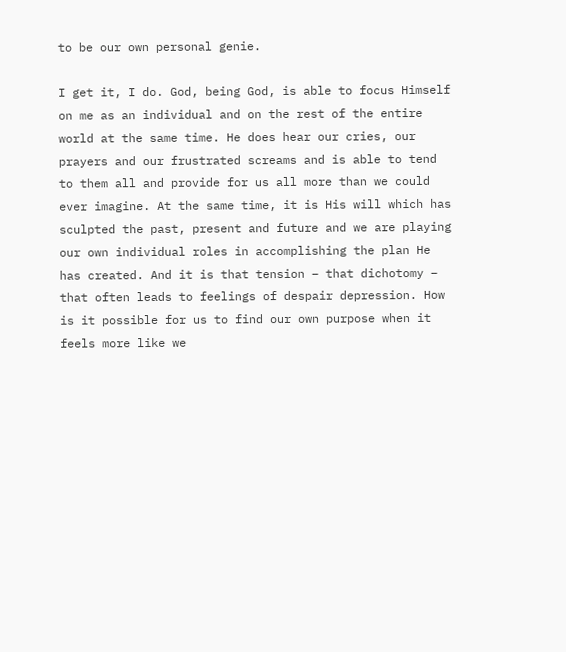to be our own personal genie.

I get it, I do. God, being God, is able to focus Himself on me as an individual and on the rest of the entire world at the same time. He does hear our cries, our prayers and our frustrated screams and is able to tend to them all and provide for us all more than we could ever imagine. At the same time, it is His will which has sculpted the past, present and future and we are playing our own individual roles in accomplishing the plan He has created. And it is that tension – that dichotomy – that often leads to feelings of despair depression. How is it possible for us to find our own purpose when it feels more like we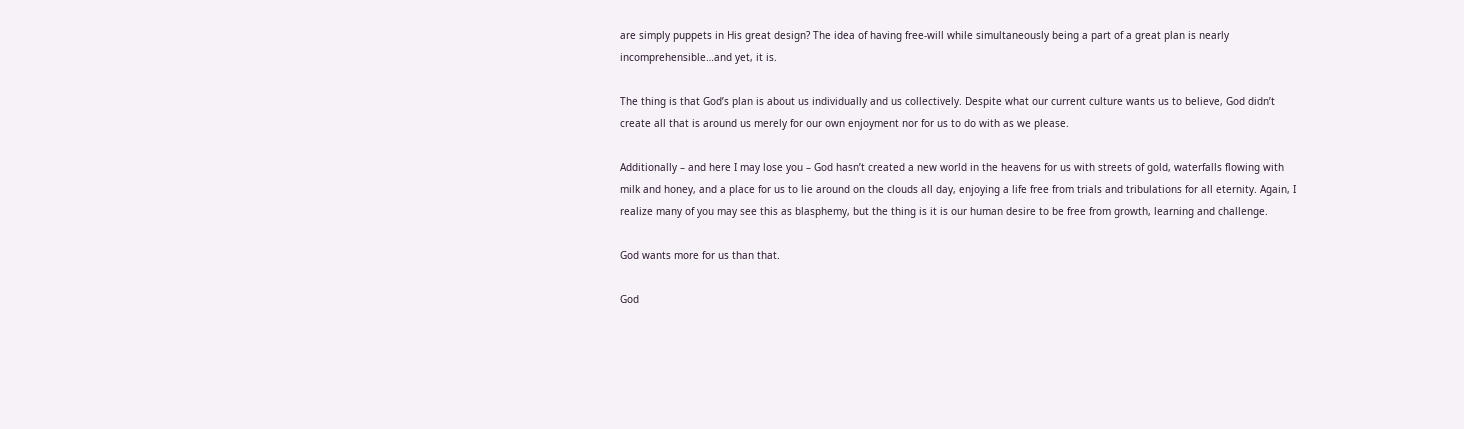are simply puppets in His great design? The idea of having free-will while simultaneously being a part of a great plan is nearly incomprehensible…and yet, it is.

The thing is that God’s plan is about us individually and us collectively. Despite what our current culture wants us to believe, God didn’t create all that is around us merely for our own enjoyment nor for us to do with as we please.

Additionally – and here I may lose you – God hasn’t created a new world in the heavens for us with streets of gold, waterfalls flowing with milk and honey, and a place for us to lie around on the clouds all day, enjoying a life free from trials and tribulations for all eternity. Again, I realize many of you may see this as blasphemy, but the thing is it is our human desire to be free from growth, learning and challenge.

God wants more for us than that.

God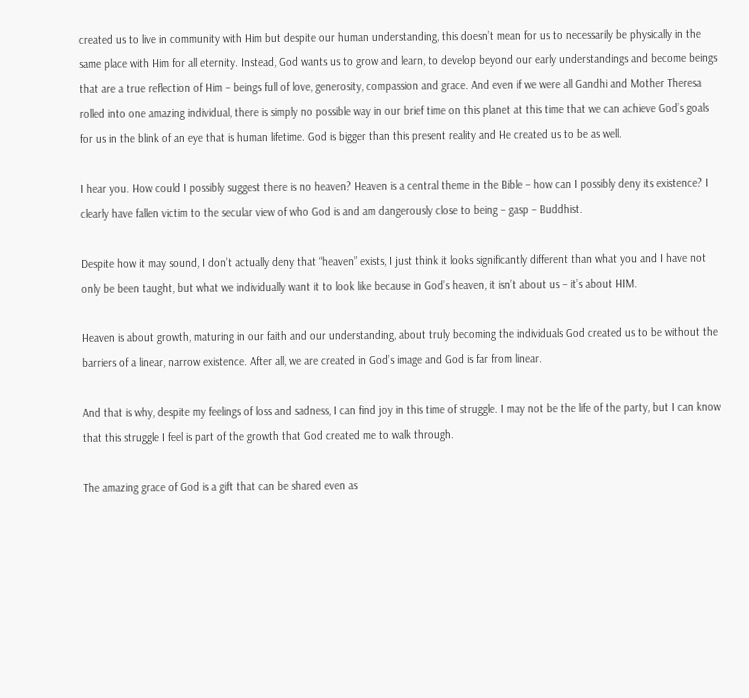created us to live in community with Him but despite our human understanding, this doesn’t mean for us to necessarily be physically in the same place with Him for all eternity. Instead, God wants us to grow and learn, to develop beyond our early understandings and become beings that are a true reflection of Him – beings full of love, generosity, compassion and grace. And even if we were all Gandhi and Mother Theresa rolled into one amazing individual, there is simply no possible way in our brief time on this planet at this time that we can achieve God’s goals for us in the blink of an eye that is human lifetime. God is bigger than this present reality and He created us to be as well.

I hear you. How could I possibly suggest there is no heaven? Heaven is a central theme in the Bible – how can I possibly deny its existence? I clearly have fallen victim to the secular view of who God is and am dangerously close to being – gasp – Buddhist.

Despite how it may sound, I don’t actually deny that “heaven” exists, I just think it looks significantly different than what you and I have not only be been taught, but what we individually want it to look like because in God’s heaven, it isn’t about us – it’s about HIM.

Heaven is about growth, maturing in our faith and our understanding, about truly becoming the individuals God created us to be without the barriers of a linear, narrow existence. After all, we are created in God’s image and God is far from linear.

And that is why, despite my feelings of loss and sadness, I can find joy in this time of struggle. I may not be the life of the party, but I can know that this struggle I feel is part of the growth that God created me to walk through.

The amazing grace of God is a gift that can be shared even as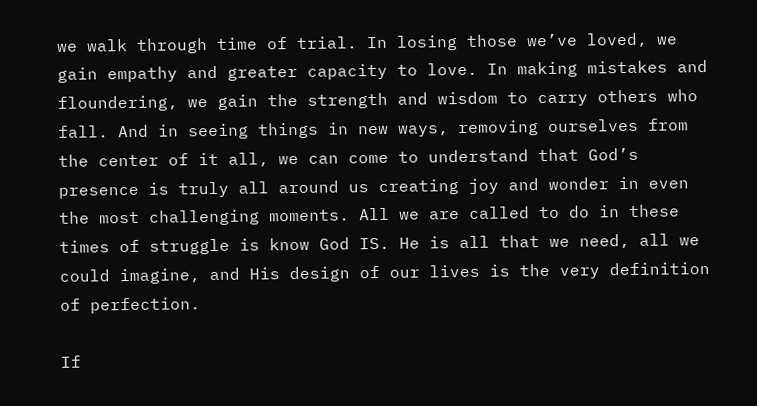we walk through time of trial. In losing those we’ve loved, we gain empathy and greater capacity to love. In making mistakes and floundering, we gain the strength and wisdom to carry others who fall. And in seeing things in new ways, removing ourselves from the center of it all, we can come to understand that God’s presence is truly all around us creating joy and wonder in even the most challenging moments. All we are called to do in these times of struggle is know God IS. He is all that we need, all we could imagine, and His design of our lives is the very definition of perfection.

If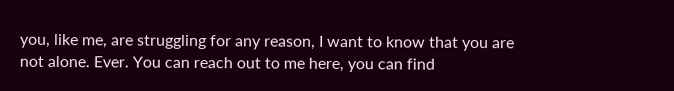you, like me, are struggling for any reason, I want to know that you are not alone. Ever. You can reach out to me here, you can find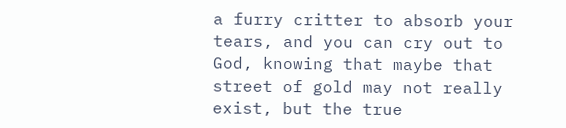a furry critter to absorb your tears, and you can cry out to God, knowing that maybe that street of gold may not really exist, but the true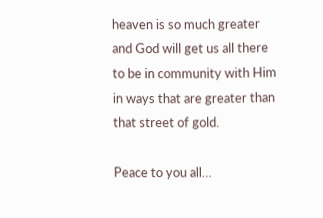heaven is so much greater and God will get us all there to be in community with Him in ways that are greater than that street of gold.

Peace to you all…